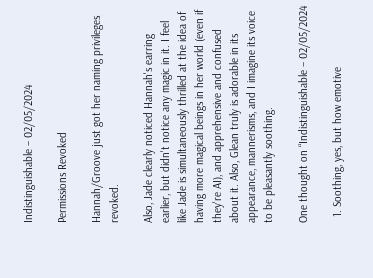Indistinguishable – 02/05/2024

Permissions Revoked

Hannah/Groove just got her naming privileges revoked.

Also, Jade clearly noticed Hannah's earring earlier, but didn't notice any magic in it. I feel like Jade is simultaneously thrilled at the idea of having more magical beings in her world (even if they're AI), and apprehensive and confused about it. Also, Glean truly is adorable in its appearance, mannerisms, and I imagine its voice to be pleasantly soothing.

One thought on “Indistinguishable – 02/05/2024

  1. Soothing, yes, but how emotive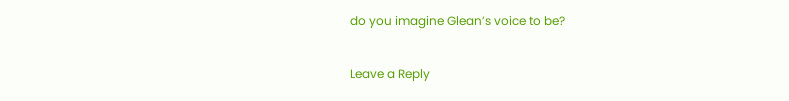do you imagine Glean’s voice to be?

Leave a Reply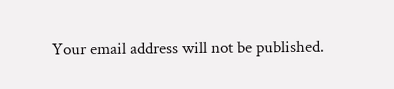Your email address will not be published.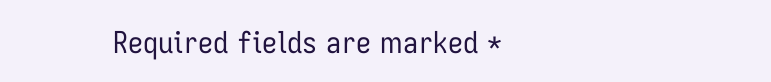Required fields are marked *